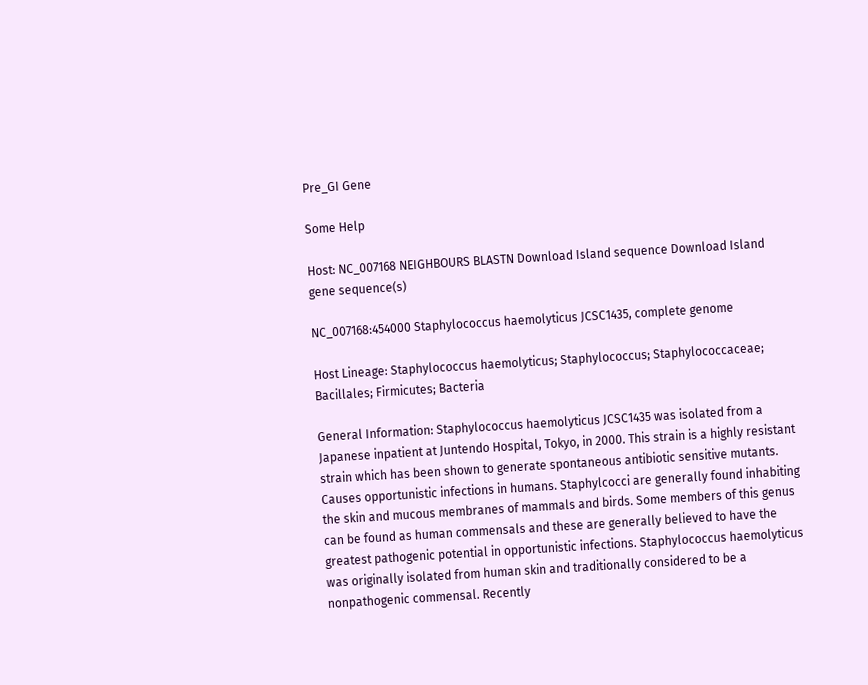Pre_GI Gene

Some Help

Host: NC_007168 NEIGHBOURS BLASTN Download Island sequence Download Island gene sequence(s)

NC_007168:454000 Staphylococcus haemolyticus JCSC1435, complete genome

Host Lineage: Staphylococcus haemolyticus; Staphylococcus; Staphylococcaceae; Bacillales; Firmicutes; Bacteria

General Information: Staphylococcus haemolyticus JCSC1435 was isolated from a Japanese inpatient at Juntendo Hospital, Tokyo, in 2000. This strain is a highly resistant strain which has been shown to generate spontaneous antibiotic sensitive mutants. Causes opportunistic infections in humans. Staphylcocci are generally found inhabiting the skin and mucous membranes of mammals and birds. Some members of this genus can be found as human commensals and these are generally believed to have the greatest pathogenic potential in opportunistic infections. Staphylococcus haemolyticus was originally isolated from human skin and traditionally considered to be a nonpathogenic commensal. Recently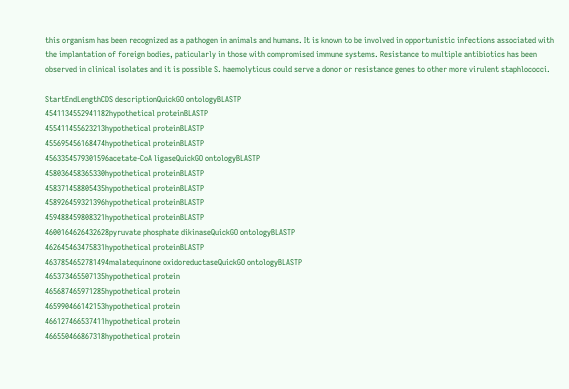this organism has been recognized as a pathogen in animals and humans. It is known to be involved in opportunistic infections associated with the implantation of foreign bodies, paticularly in those with compromised immune systems. Resistance to multiple antibiotics has been observed in clinical isolates and it is possible S. haemolyticus could serve a donor or resistance genes to other more virulent staphlococci.

StartEndLengthCDS descriptionQuickGO ontologyBLASTP
4541134552941182hypothetical proteinBLASTP
455411455623213hypothetical proteinBLASTP
455695456168474hypothetical proteinBLASTP
4563354579301596acetate-CoA ligaseQuickGO ontologyBLASTP
458036458365330hypothetical proteinBLASTP
458371458805435hypothetical proteinBLASTP
458926459321396hypothetical proteinBLASTP
459488459808321hypothetical proteinBLASTP
4600164626432628pyruvate phosphate dikinaseQuickGO ontologyBLASTP
462645463475831hypothetical proteinBLASTP
4637854652781494malatequinone oxidoreductaseQuickGO ontologyBLASTP
465373465507135hypothetical protein
465687465971285hypothetical protein
465990466142153hypothetical protein
466127466537411hypothetical protein
466550466867318hypothetical protein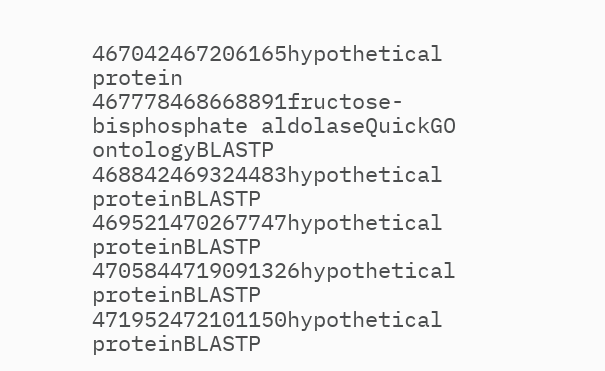467042467206165hypothetical protein
467778468668891fructose-bisphosphate aldolaseQuickGO ontologyBLASTP
468842469324483hypothetical proteinBLASTP
469521470267747hypothetical proteinBLASTP
4705844719091326hypothetical proteinBLASTP
471952472101150hypothetical proteinBLASTP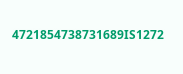4721854738731689IS1272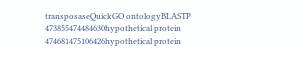transposaseQuickGO ontologyBLASTP
473855474484630hypothetical protein
474681475106426hypothetical protein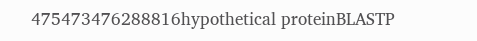475473476288816hypothetical proteinBLASTP